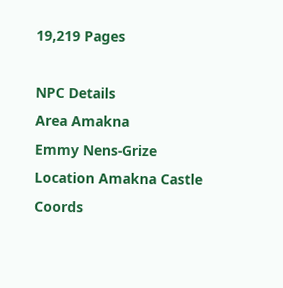19,219 Pages

NPC Details
Area Amakna
Emmy Nens-Grize
Location Amakna Castle
Coords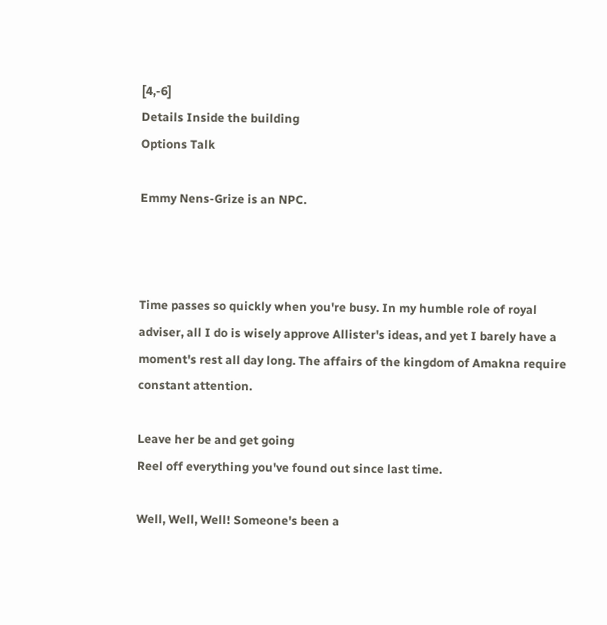[4,-6]
Details Inside the building
Options Talk

Emmy Nens-Grize is an NPC.



Time passes so quickly when you're busy. In my humble role of royal adviser, all I do is wisely approve Allister's ideas, and yet I barely have a moment's rest all day long. The affairs of the kingdom of Amakna require constant attention.

Leave her be and get going
Reel off everything you've found out since last time.

Well, Well, Well! Someone's been a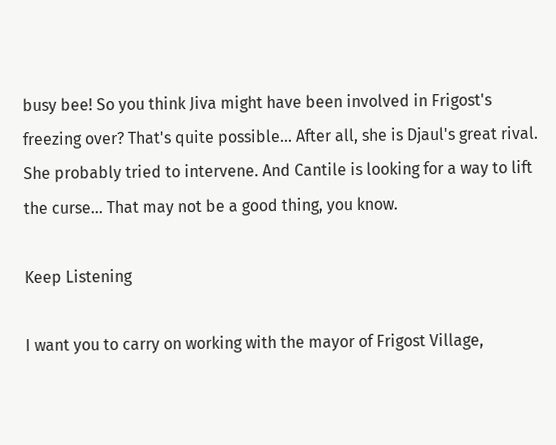busy bee! So you think Jiva might have been involved in Frigost's freezing over? That's quite possible... After all, she is Djaul's great rival. She probably tried to intervene. And Cantile is looking for a way to lift the curse... That may not be a good thing, you know.

Keep Listening

I want you to carry on working with the mayor of Frigost Village,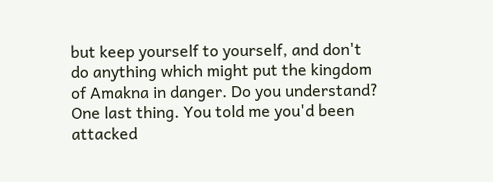but keep yourself to yourself, and don't do anything which might put the kingdom of Amakna in danger. Do you understand? One last thing. You told me you'd been attacked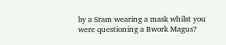by a Sram wearing a mask whilst you were questioning a Bwork Magus?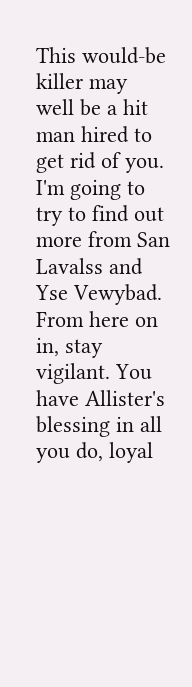This would-be killer may well be a hit man hired to get rid of you. I'm going to try to find out more from San Lavalss and Yse Vewybad. From here on in, stay vigilant. You have Allister's blessing in all you do, loyal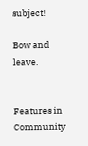subject!

Bow and leave.


Features in
Community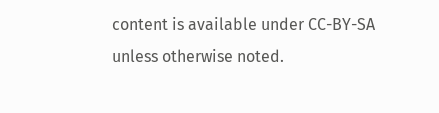content is available under CC-BY-SA unless otherwise noted.